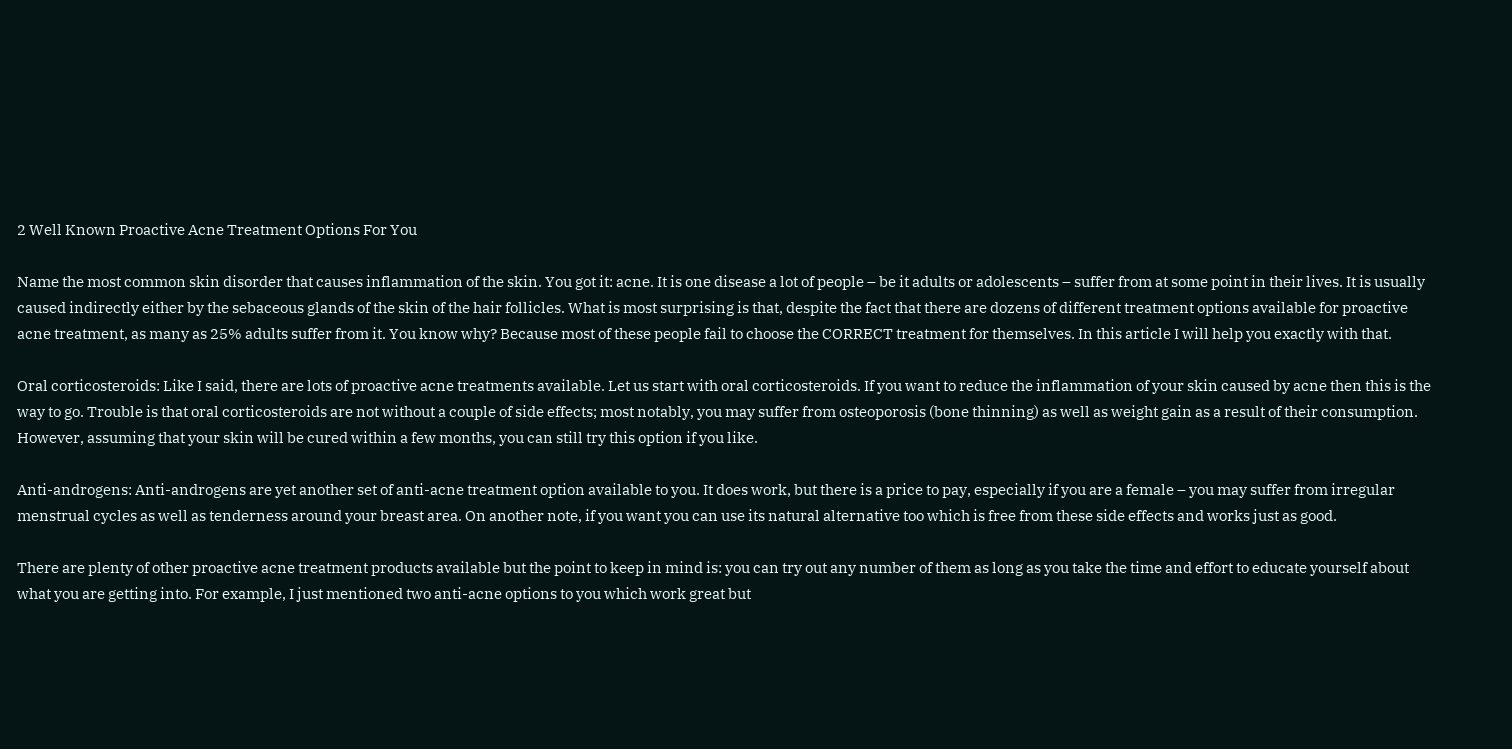2 Well Known Proactive Acne Treatment Options For You

Name the most common skin disorder that causes inflammation of the skin. You got it: acne. It is one disease a lot of people – be it adults or adolescents – suffer from at some point in their lives. It is usually caused indirectly either by the sebaceous glands of the skin of the hair follicles. What is most surprising is that, despite the fact that there are dozens of different treatment options available for proactive acne treatment, as many as 25% adults suffer from it. You know why? Because most of these people fail to choose the CORRECT treatment for themselves. In this article I will help you exactly with that.

Oral corticosteroids: Like I said, there are lots of proactive acne treatments available. Let us start with oral corticosteroids. If you want to reduce the inflammation of your skin caused by acne then this is the way to go. Trouble is that oral corticosteroids are not without a couple of side effects; most notably, you may suffer from osteoporosis (bone thinning) as well as weight gain as a result of their consumption. However, assuming that your skin will be cured within a few months, you can still try this option if you like.

Anti-androgens: Anti-androgens are yet another set of anti-acne treatment option available to you. It does work, but there is a price to pay, especially if you are a female – you may suffer from irregular menstrual cycles as well as tenderness around your breast area. On another note, if you want you can use its natural alternative too which is free from these side effects and works just as good.

There are plenty of other proactive acne treatment products available but the point to keep in mind is: you can try out any number of them as long as you take the time and effort to educate yourself about what you are getting into. For example, I just mentioned two anti-acne options to you which work great but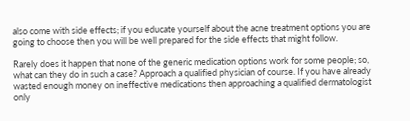also come with side effects; if you educate yourself about the acne treatment options you are going to choose then you will be well prepared for the side effects that might follow.

Rarely does it happen that none of the generic medication options work for some people; so, what can they do in such a case? Approach a qualified physician of course. If you have already wasted enough money on ineffective medications then approaching a qualified dermatologist only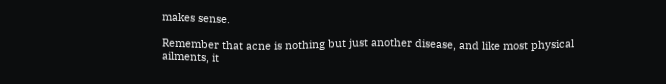makes sense.

Remember that acne is nothing but just another disease, and like most physical ailments, it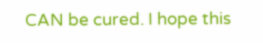CAN be cured. I hope this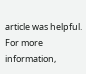article was helpful. For more information,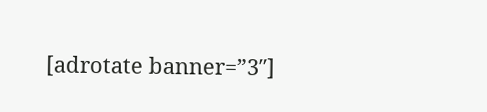[adrotate banner=”3″]